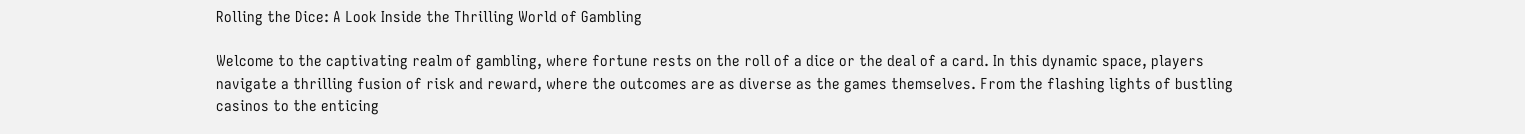Rolling the Dice: A Look Inside the Thrilling World of Gambling

Welcome to the captivating realm of gambling, where fortune rests on the roll of a dice or the deal of a card. In this dynamic space, players navigate a thrilling fusion of risk and reward, where the outcomes are as diverse as the games themselves. From the flashing lights of bustling casinos to the enticing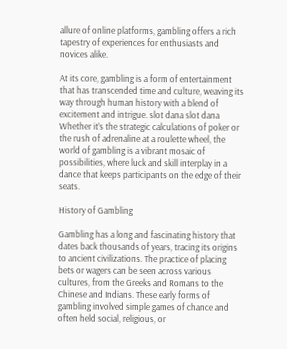allure of online platforms, gambling offers a rich tapestry of experiences for enthusiasts and novices alike.

At its core, gambling is a form of entertainment that has transcended time and culture, weaving its way through human history with a blend of excitement and intrigue. slot dana slot dana Whether it’s the strategic calculations of poker or the rush of adrenaline at a roulette wheel, the world of gambling is a vibrant mosaic of possibilities, where luck and skill interplay in a dance that keeps participants on the edge of their seats.

History of Gambling

Gambling has a long and fascinating history that dates back thousands of years, tracing its origins to ancient civilizations. The practice of placing bets or wagers can be seen across various cultures, from the Greeks and Romans to the Chinese and Indians. These early forms of gambling involved simple games of chance and often held social, religious, or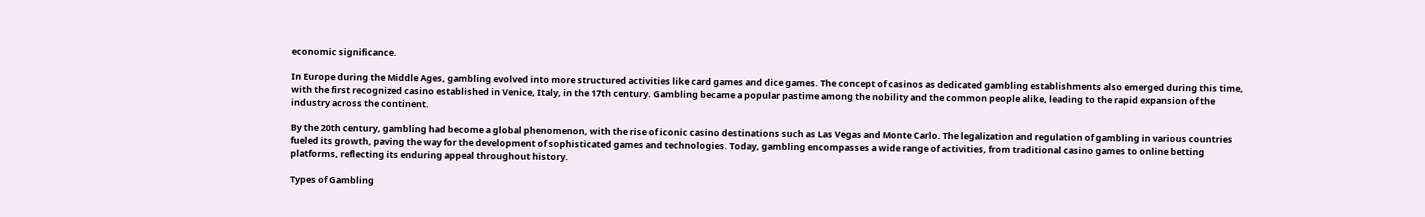economic significance.

In Europe during the Middle Ages, gambling evolved into more structured activities like card games and dice games. The concept of casinos as dedicated gambling establishments also emerged during this time, with the first recognized casino established in Venice, Italy, in the 17th century. Gambling became a popular pastime among the nobility and the common people alike, leading to the rapid expansion of the industry across the continent.

By the 20th century, gambling had become a global phenomenon, with the rise of iconic casino destinations such as Las Vegas and Monte Carlo. The legalization and regulation of gambling in various countries fueled its growth, paving the way for the development of sophisticated games and technologies. Today, gambling encompasses a wide range of activities, from traditional casino games to online betting platforms, reflecting its enduring appeal throughout history.

Types of Gambling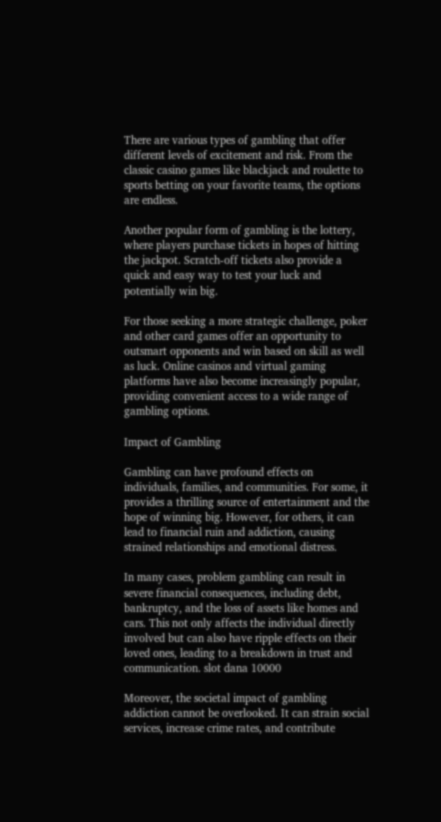There are various types of gambling that offer different levels of excitement and risk. From the classic casino games like blackjack and roulette to sports betting on your favorite teams, the options are endless.

Another popular form of gambling is the lottery, where players purchase tickets in hopes of hitting the jackpot. Scratch-off tickets also provide a quick and easy way to test your luck and potentially win big.

For those seeking a more strategic challenge, poker and other card games offer an opportunity to outsmart opponents and win based on skill as well as luck. Online casinos and virtual gaming platforms have also become increasingly popular, providing convenient access to a wide range of gambling options.

Impact of Gambling

Gambling can have profound effects on individuals, families, and communities. For some, it provides a thrilling source of entertainment and the hope of winning big. However, for others, it can lead to financial ruin and addiction, causing strained relationships and emotional distress.

In many cases, problem gambling can result in severe financial consequences, including debt, bankruptcy, and the loss of assets like homes and cars. This not only affects the individual directly involved but can also have ripple effects on their loved ones, leading to a breakdown in trust and communication. slot dana 10000

Moreover, the societal impact of gambling addiction cannot be overlooked. It can strain social services, increase crime rates, and contribute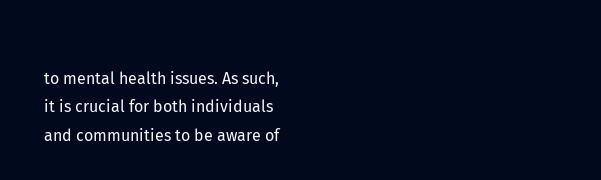to mental health issues. As such, it is crucial for both individuals and communities to be aware of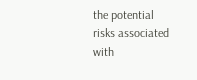the potential risks associated with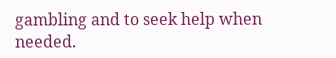gambling and to seek help when needed.